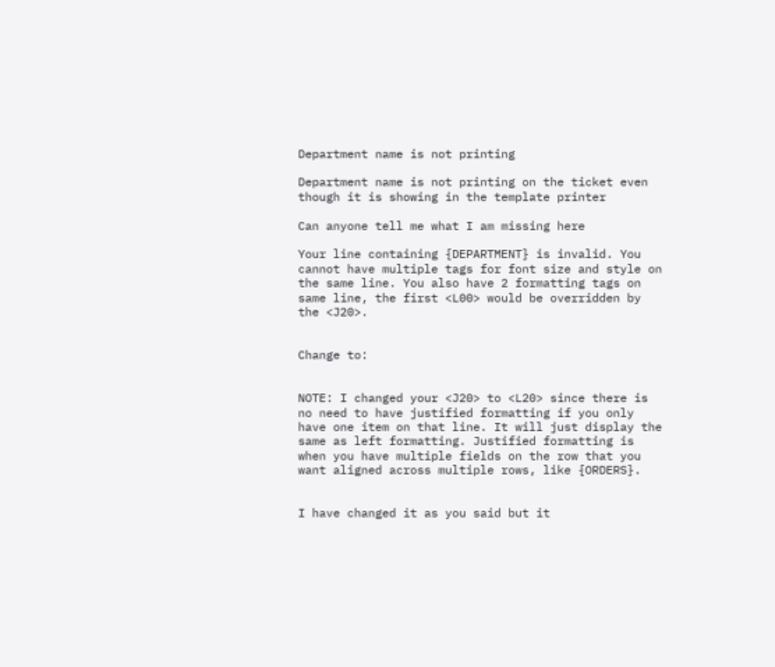Department name is not printing

Department name is not printing on the ticket even though it is showing in the template printer

Can anyone tell me what I am missing here

Your line containing {DEPARTMENT} is invalid. You cannot have multiple tags for font size and style on the same line. You also have 2 formatting tags on same line, the first <L00> would be overridden by the <J20>.


Change to:


NOTE: I changed your <J20> to <L20> since there is no need to have justified formatting if you only have one item on that line. It will just display the same as left formatting. Justified formatting is when you have multiple fields on the row that you want aligned across multiple rows, like {ORDERS}.


I have changed it as you said but it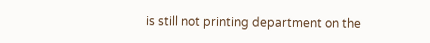is still not printing department on the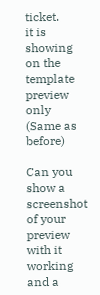ticket.
it is showing on the template preview only (Same as before)

Can you show a screenshot of your preview with it working and a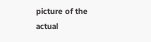picture of the actual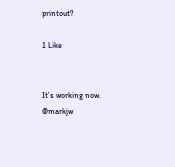printout?

1 Like


It’s working now. @markjw